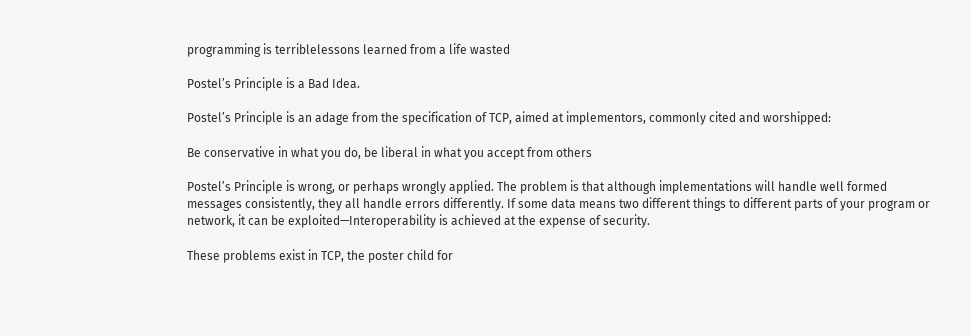programming is terriblelessons learned from a life wasted

Postel’s Principle is a Bad Idea.

Postel’s Principle is an adage from the specification of TCP, aimed at implementors, commonly cited and worshipped:

Be conservative in what you do, be liberal in what you accept from others

Postel’s Principle is wrong, or perhaps wrongly applied. The problem is that although implementations will handle well formed messages consistently, they all handle errors differently. If some data means two different things to different parts of your program or network, it can be exploited—Interoperability is achieved at the expense of security.

These problems exist in TCP, the poster child for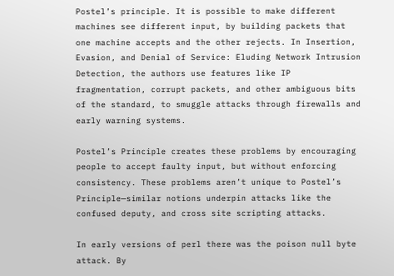Postel’s principle. It is possible to make different machines see different input, by building packets that one machine accepts and the other rejects. In Insertion, Evasion, and Denial of Service: Eluding Network Intrusion Detection, the authors use features like IP fragmentation, corrupt packets, and other ambiguous bits of the standard, to smuggle attacks through firewalls and early warning systems.

Postel’s Principle creates these problems by encouraging people to accept faulty input, but without enforcing consistency. These problems aren’t unique to Postel’s Principle—similar notions underpin attacks like the confused deputy, and cross site scripting attacks.

In early versions of perl there was the poison null byte attack. By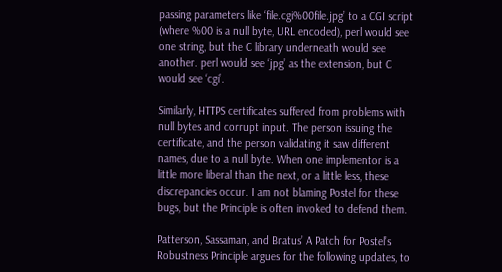passing parameters like ‘file.cgi%00file.jpg’ to a CGI script (where %00 is a null byte, URL encoded), perl would see one string, but the C library underneath would see another. perl would see ‘jpg’ as the extension, but C would see ‘cgi’.

Similarly, HTTPS certificates suffered from problems with null bytes and corrupt input. The person issuing the certificate, and the person validating it saw different names, due to a null byte. When one implementor is a little more liberal than the next, or a little less, these discrepancies occur. I am not blaming Postel for these bugs, but the Principle is often invoked to defend them.

Patterson, Sassaman, and Bratus’ A Patch for Postel’s Robustness Principle argues for the following updates, to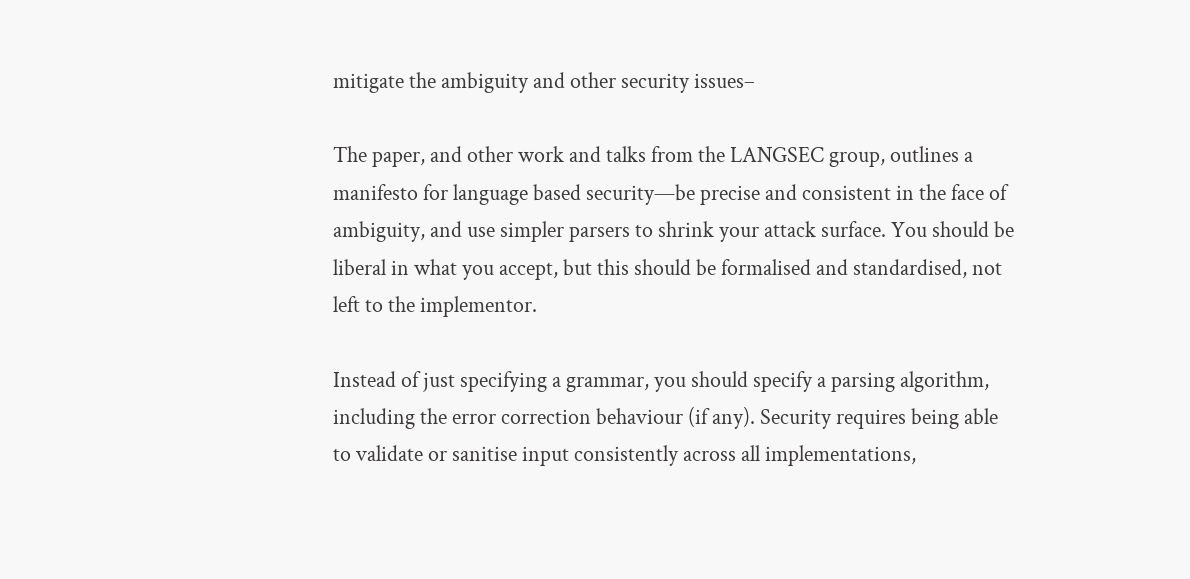mitigate the ambiguity and other security issues–

The paper, and other work and talks from the LANGSEC group, outlines a manifesto for language based security—be precise and consistent in the face of ambiguity, and use simpler parsers to shrink your attack surface. You should be liberal in what you accept, but this should be formalised and standardised, not left to the implementor.

Instead of just specifying a grammar, you should specify a parsing algorithm, including the error correction behaviour (if any). Security requires being able to validate or sanitise input consistently across all implementations,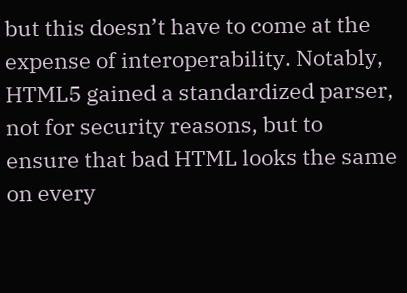but this doesn’t have to come at the expense of interoperability. Notably, HTML5 gained a standardized parser, not for security reasons, but to ensure that bad HTML looks the same on every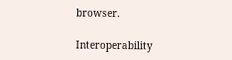browser.

Interoperability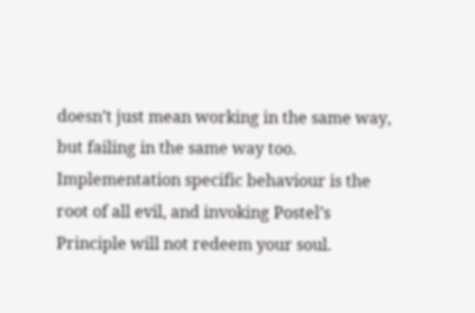doesn’t just mean working in the same way, but failing in the same way too. Implementation specific behaviour is the root of all evil, and invoking Postel’s Principle will not redeem your soul.